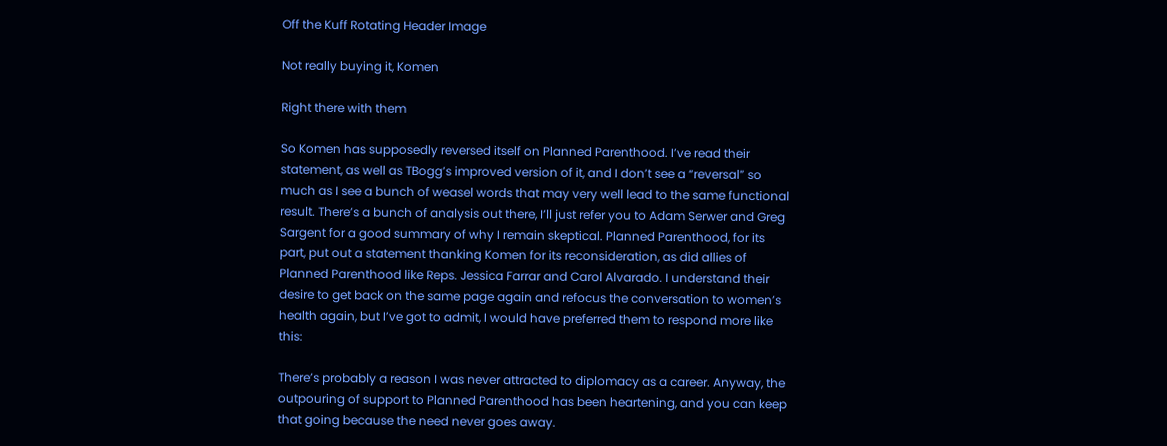Off the Kuff Rotating Header Image

Not really buying it, Komen

Right there with them

So Komen has supposedly reversed itself on Planned Parenthood. I’ve read their statement, as well as TBogg’s improved version of it, and I don’t see a “reversal” so much as I see a bunch of weasel words that may very well lead to the same functional result. There’s a bunch of analysis out there, I’ll just refer you to Adam Serwer and Greg Sargent for a good summary of why I remain skeptical. Planned Parenthood, for its part, put out a statement thanking Komen for its reconsideration, as did allies of Planned Parenthood like Reps. Jessica Farrar and Carol Alvarado. I understand their desire to get back on the same page again and refocus the conversation to women’s health again, but I’ve got to admit, I would have preferred them to respond more like this:

There’s probably a reason I was never attracted to diplomacy as a career. Anyway, the outpouring of support to Planned Parenthood has been heartening, and you can keep that going because the need never goes away.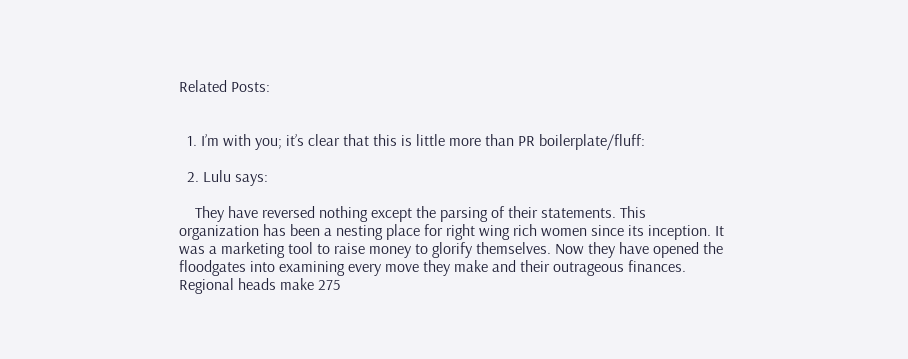Related Posts:


  1. I’m with you; it’s clear that this is little more than PR boilerplate/fluff:

  2. Lulu says:

    They have reversed nothing except the parsing of their statements. This organization has been a nesting place for right wing rich women since its inception. It was a marketing tool to raise money to glorify themselves. Now they have opened the floodgates into examining every move they make and their outrageous finances. Regional heads make 275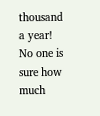thousand a year! No one is sure how much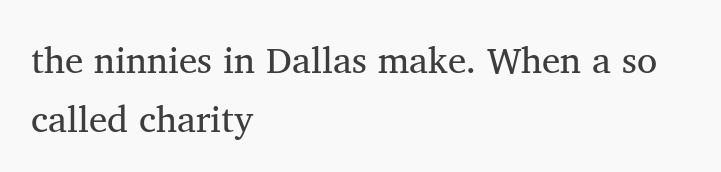the ninnies in Dallas make. When a so called charity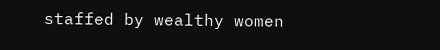staffed by wealthy women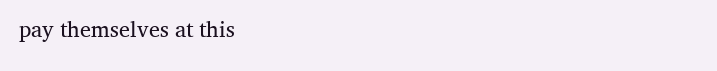pay themselves at this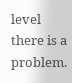level there is a problem.